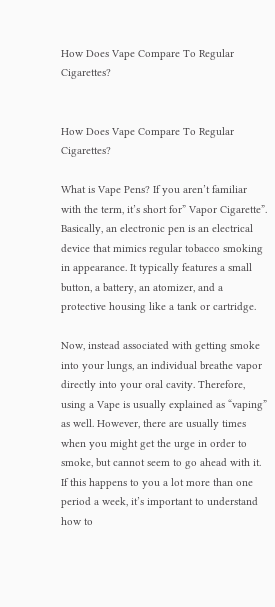How Does Vape Compare To Regular Cigarettes?


How Does Vape Compare To Regular Cigarettes?

What is Vape Pens? If you aren’t familiar with the term, it’s short for” Vapor Cigarette”. Basically, an electronic pen is an electrical device that mimics regular tobacco smoking in appearance. It typically features a small button, a battery, an atomizer, and a protective housing like a tank or cartridge.

Now, instead associated with getting smoke into your lungs, an individual breathe vapor directly into your oral cavity. Therefore, using a Vape is usually explained as “vaping” as well. However, there are usually times when you might get the urge in order to smoke, but cannot seem to go ahead with it. If this happens to you a lot more than one period a week, it’s important to understand how to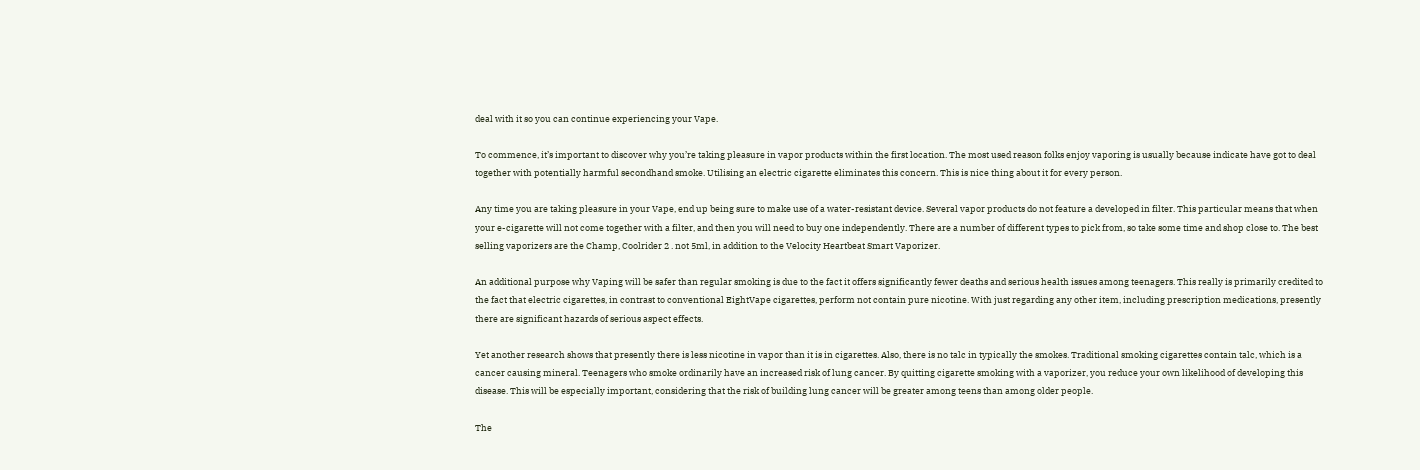deal with it so you can continue experiencing your Vape.

To commence, it’s important to discover why you’re taking pleasure in vapor products within the first location. The most used reason folks enjoy vaporing is usually because indicate have got to deal together with potentially harmful secondhand smoke. Utilising an electric cigarette eliminates this concern. This is nice thing about it for every person.

Any time you are taking pleasure in your Vape, end up being sure to make use of a water-resistant device. Several vapor products do not feature a developed in filter. This particular means that when your e-cigarette will not come together with a filter, and then you will need to buy one independently. There are a number of different types to pick from, so take some time and shop close to. The best selling vaporizers are the Champ, Coolrider 2 . not 5ml, in addition to the Velocity Heartbeat Smart Vaporizer.

An additional purpose why Vaping will be safer than regular smoking is due to the fact it offers significantly fewer deaths and serious health issues among teenagers. This really is primarily credited to the fact that electric cigarettes, in contrast to conventional EightVape cigarettes, perform not contain pure nicotine. With just regarding any other item, including prescription medications, presently there are significant hazards of serious aspect effects.

Yet another research shows that presently there is less nicotine in vapor than it is in cigarettes. Also, there is no talc in typically the smokes. Traditional smoking cigarettes contain talc, which is a cancer causing mineral. Teenagers who smoke ordinarily have an increased risk of lung cancer. By quitting cigarette smoking with a vaporizer, you reduce your own likelihood of developing this disease. This will be especially important, considering that the risk of building lung cancer will be greater among teens than among older people.

The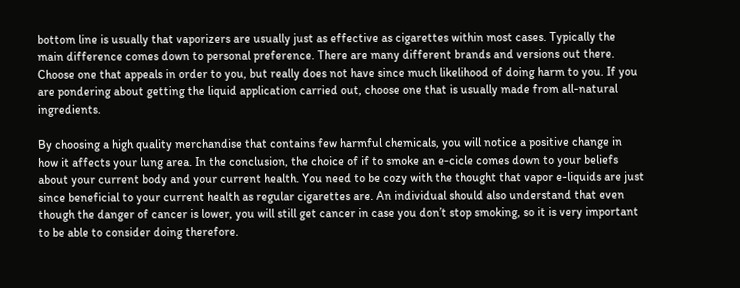bottom line is usually that vaporizers are usually just as effective as cigarettes within most cases. Typically the main difference comes down to personal preference. There are many different brands and versions out there. Choose one that appeals in order to you, but really does not have since much likelihood of doing harm to you. If you are pondering about getting the liquid application carried out, choose one that is usually made from all-natural ingredients.

By choosing a high quality merchandise that contains few harmful chemicals, you will notice a positive change in how it affects your lung area. In the conclusion, the choice of if to smoke an e-cicle comes down to your beliefs about your current body and your current health. You need to be cozy with the thought that vapor e-liquids are just since beneficial to your current health as regular cigarettes are. An individual should also understand that even though the danger of cancer is lower, you will still get cancer in case you don’t stop smoking, so it is very important to be able to consider doing therefore.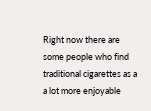Right now there are some people who find traditional cigarettes as a a lot more enjoyable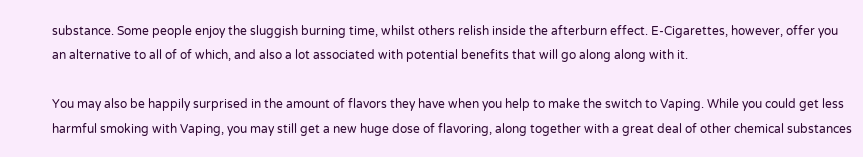substance. Some people enjoy the sluggish burning time, whilst others relish inside the afterburn effect. E-Cigarettes, however, offer you an alternative to all of of which, and also a lot associated with potential benefits that will go along along with it.

You may also be happily surprised in the amount of flavors they have when you help to make the switch to Vaping. While you could get less harmful smoking with Vaping, you may still get a new huge dose of flavoring, along together with a great deal of other chemical substances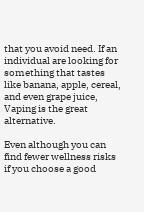that you avoid need. If an individual are looking for something that tastes like banana, apple, cereal, and even grape juice, Vaping is the great alternative.

Even although you can find fewer wellness risks if you choose a good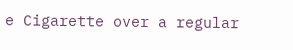e Cigarette over a regular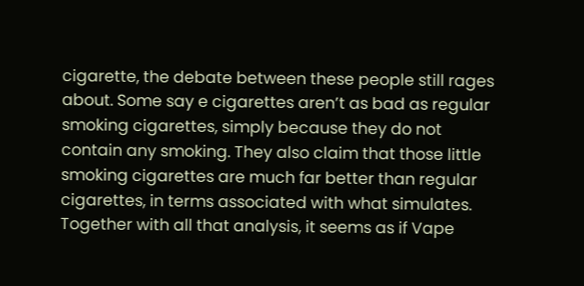cigarette, the debate between these people still rages about. Some say e cigarettes aren’t as bad as regular smoking cigarettes, simply because they do not contain any smoking. They also claim that those little smoking cigarettes are much far better than regular cigarettes, in terms associated with what simulates. Together with all that analysis, it seems as if Vape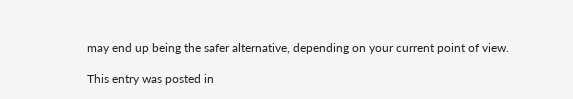may end up being the safer alternative, depending on your current point of view.

This entry was posted in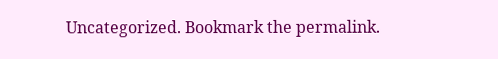Uncategorized. Bookmark the permalink.